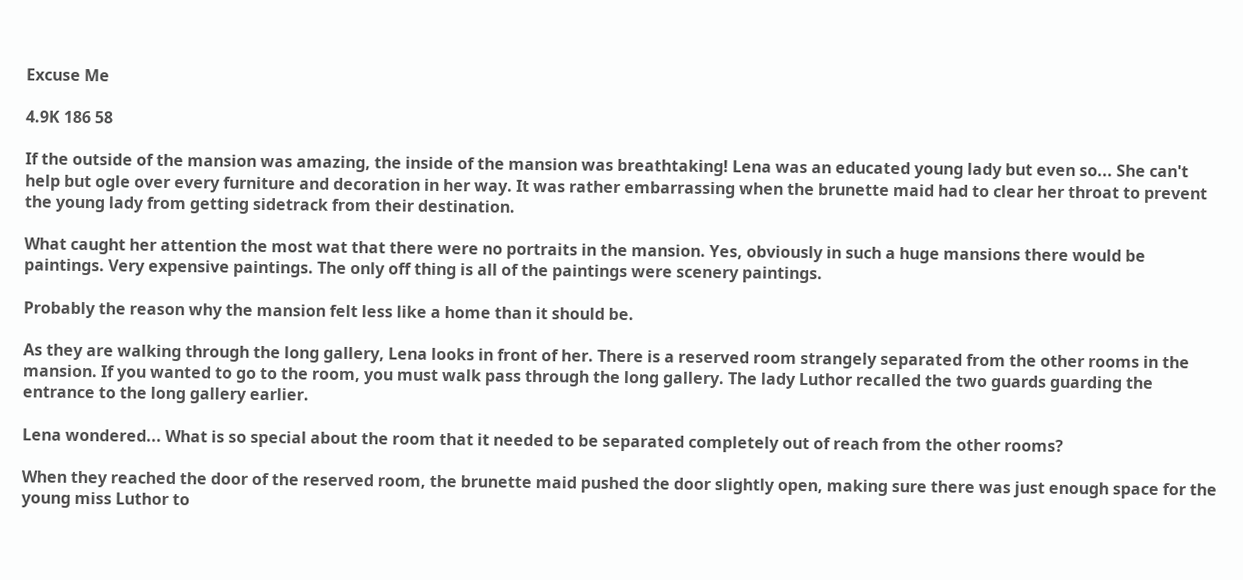Excuse Me

4.9K 186 58

If the outside of the mansion was amazing, the inside of the mansion was breathtaking! Lena was an educated young lady but even so... She can't help but ogle over every furniture and decoration in her way. It was rather embarrassing when the brunette maid had to clear her throat to prevent the young lady from getting sidetrack from their destination.

What caught her attention the most wat that there were no portraits in the mansion. Yes, obviously in such a huge mansions there would be paintings. Very expensive paintings. The only off thing is all of the paintings were scenery paintings.

Probably the reason why the mansion felt less like a home than it should be.

As they are walking through the long gallery, Lena looks in front of her. There is a reserved room strangely separated from the other rooms in the mansion. If you wanted to go to the room, you must walk pass through the long gallery. The lady Luthor recalled the two guards guarding the entrance to the long gallery earlier.

Lena wondered... What is so special about the room that it needed to be separated completely out of reach from the other rooms?

When they reached the door of the reserved room, the brunette maid pushed the door slightly open, making sure there was just enough space for the young miss Luthor to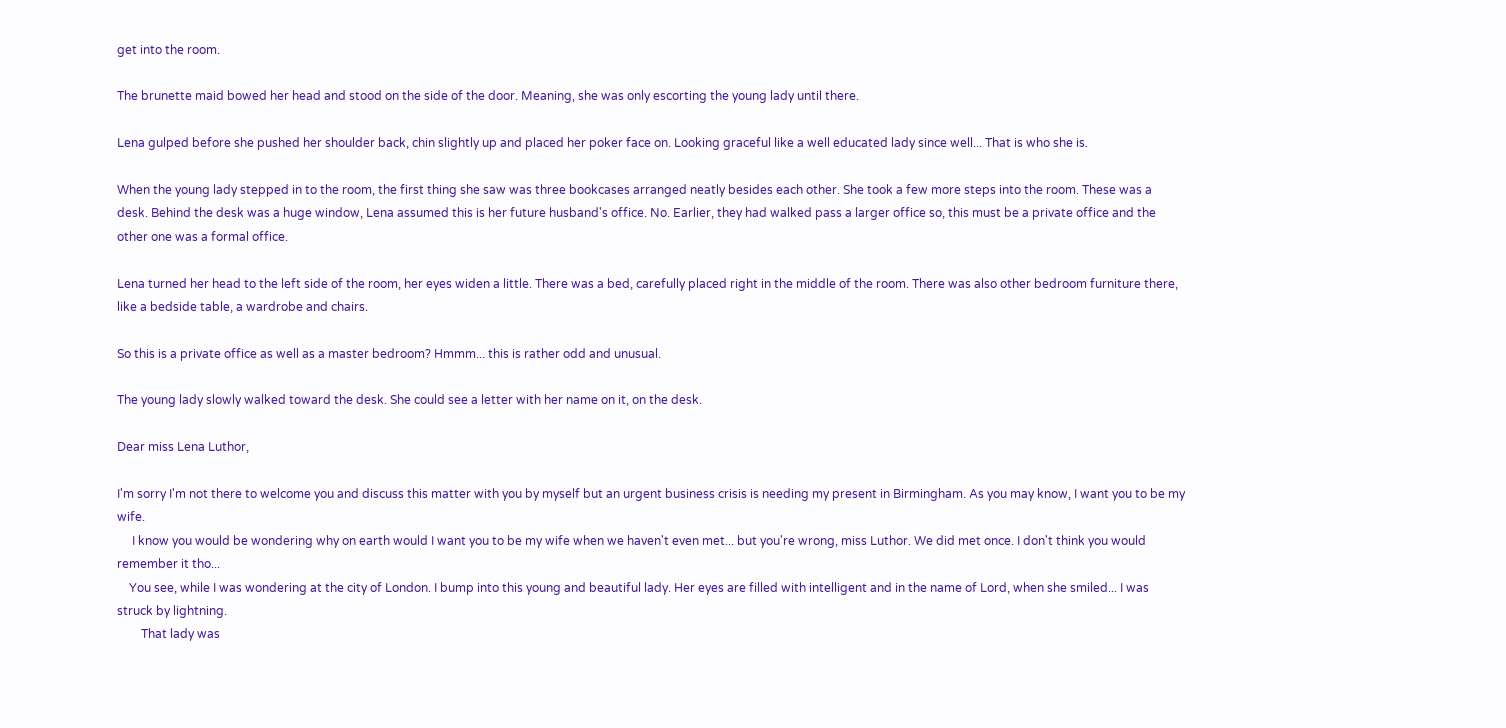get into the room.

The brunette maid bowed her head and stood on the side of the door. Meaning, she was only escorting the young lady until there.

Lena gulped before she pushed her shoulder back, chin slightly up and placed her poker face on. Looking graceful like a well educated lady since well... That is who she is.

When the young lady stepped in to the room, the first thing she saw was three bookcases arranged neatly besides each other. She took a few more steps into the room. These was a desk. Behind the desk was a huge window, Lena assumed this is her future husband's office. No. Earlier, they had walked pass a larger office so, this must be a private office and the other one was a formal office.

Lena turned her head to the left side of the room, her eyes widen a little. There was a bed, carefully placed right in the middle of the room. There was also other bedroom furniture there, like a bedside table, a wardrobe and chairs.

So this is a private office as well as a master bedroom? Hmmm... this is rather odd and unusual.

The young lady slowly walked toward the desk. She could see a letter with her name on it, on the desk.

Dear miss Lena Luthor,

I'm sorry I'm not there to welcome you and discuss this matter with you by myself but an urgent business crisis is needing my present in Birmingham. As you may know, I want you to be my wife.
     I know you would be wondering why on earth would I want you to be my wife when we haven't even met... but you're wrong, miss Luthor. We did met once. I don't think you would remember it tho...
    You see, while I was wondering at the city of London. I bump into this young and beautiful lady. Her eyes are filled with intelligent and in the name of Lord, when she smiled... I was struck by lightning.
        That lady was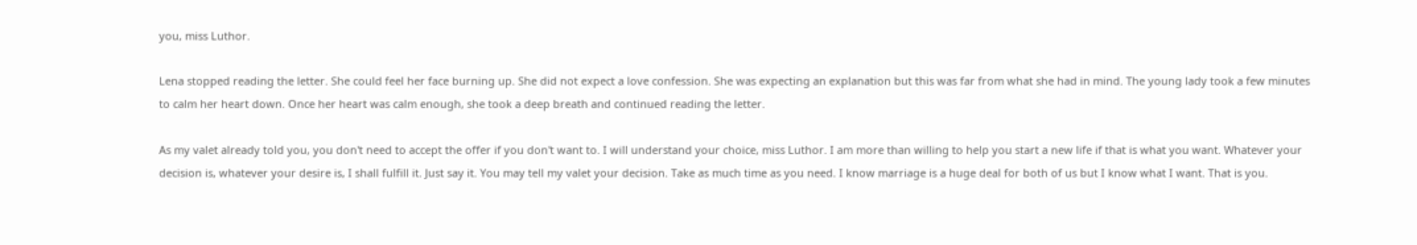you, miss Luthor.

Lena stopped reading the letter. She could feel her face burning up. She did not expect a love confession. She was expecting an explanation but this was far from what she had in mind. The young lady took a few minutes to calm her heart down. Once her heart was calm enough, she took a deep breath and continued reading the letter.

As my valet already told you, you don't need to accept the offer if you don't want to. I will understand your choice, miss Luthor. I am more than willing to help you start a new life if that is what you want. Whatever your decision is, whatever your desire is, I shall fulfill it. Just say it. You may tell my valet your decision. Take as much time as you need. I know marriage is a huge deal for both of us but I know what I want. That is you.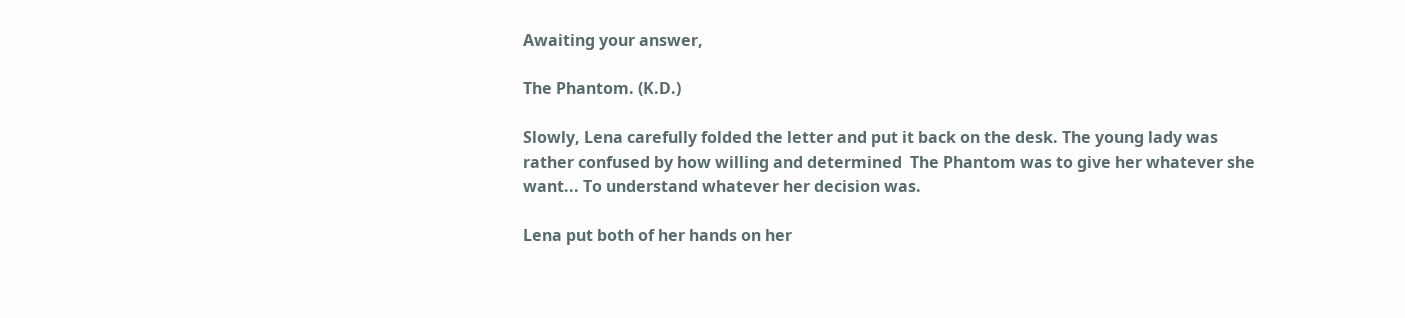Awaiting your answer,

The Phantom. (K.D.)

Slowly, Lena carefully folded the letter and put it back on the desk. The young lady was rather confused by how willing and determined  The Phantom was to give her whatever she want... To understand whatever her decision was.

Lena put both of her hands on her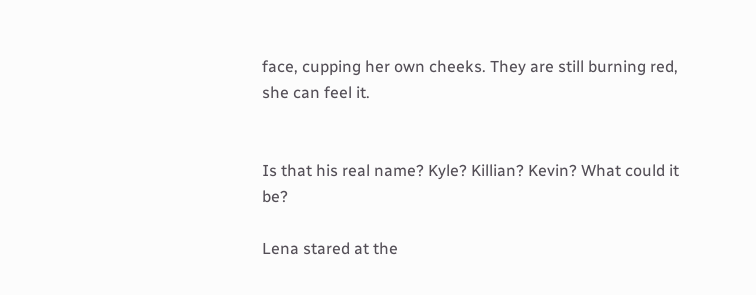face, cupping her own cheeks. They are still burning red, she can feel it.


Is that his real name? Kyle? Killian? Kevin? What could it be?

Lena stared at the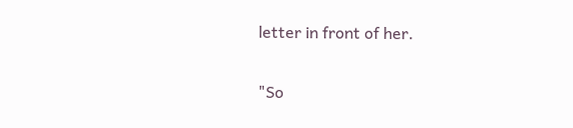letter in front of her.

"So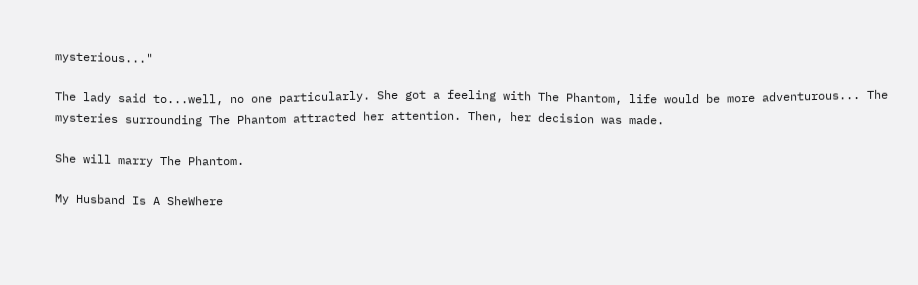mysterious..."

The lady said to...well, no one particularly. She got a feeling with The Phantom, life would be more adventurous... The mysteries surrounding The Phantom attracted her attention. Then, her decision was made.

She will marry The Phantom.

My Husband Is A SheWhere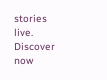stories live. Discover now